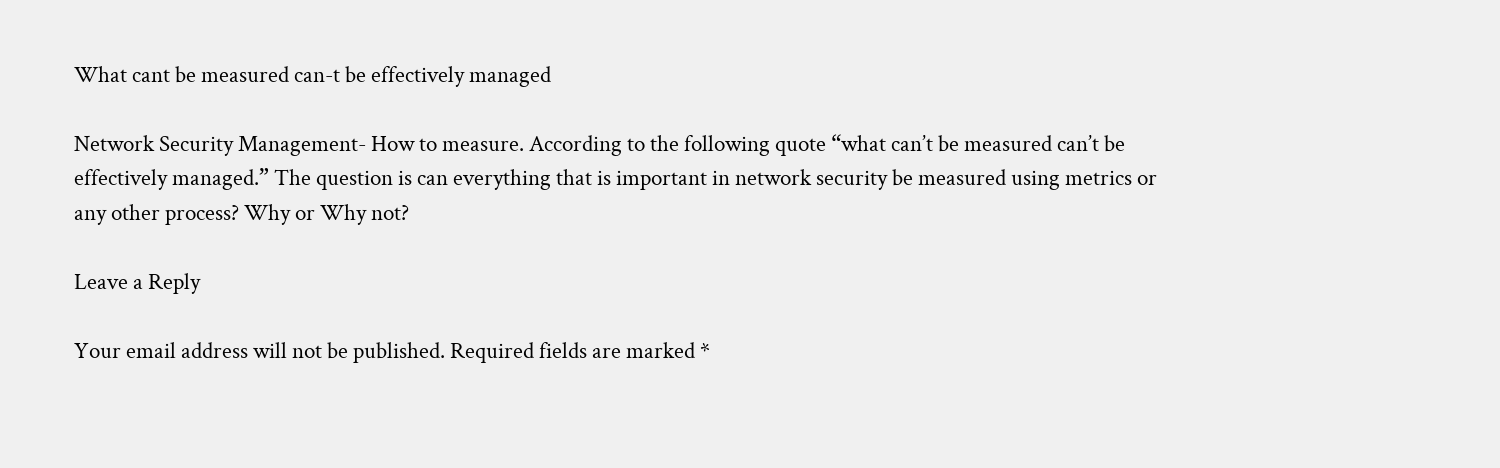What cant be measured can-t be effectively managed

Network Security Management- How to measure. According to the following quote “what can’t be measured can’t be effectively managed.” The question is can everything that is important in network security be measured using metrics or any other process? Why or Why not?

Leave a Reply

Your email address will not be published. Required fields are marked *